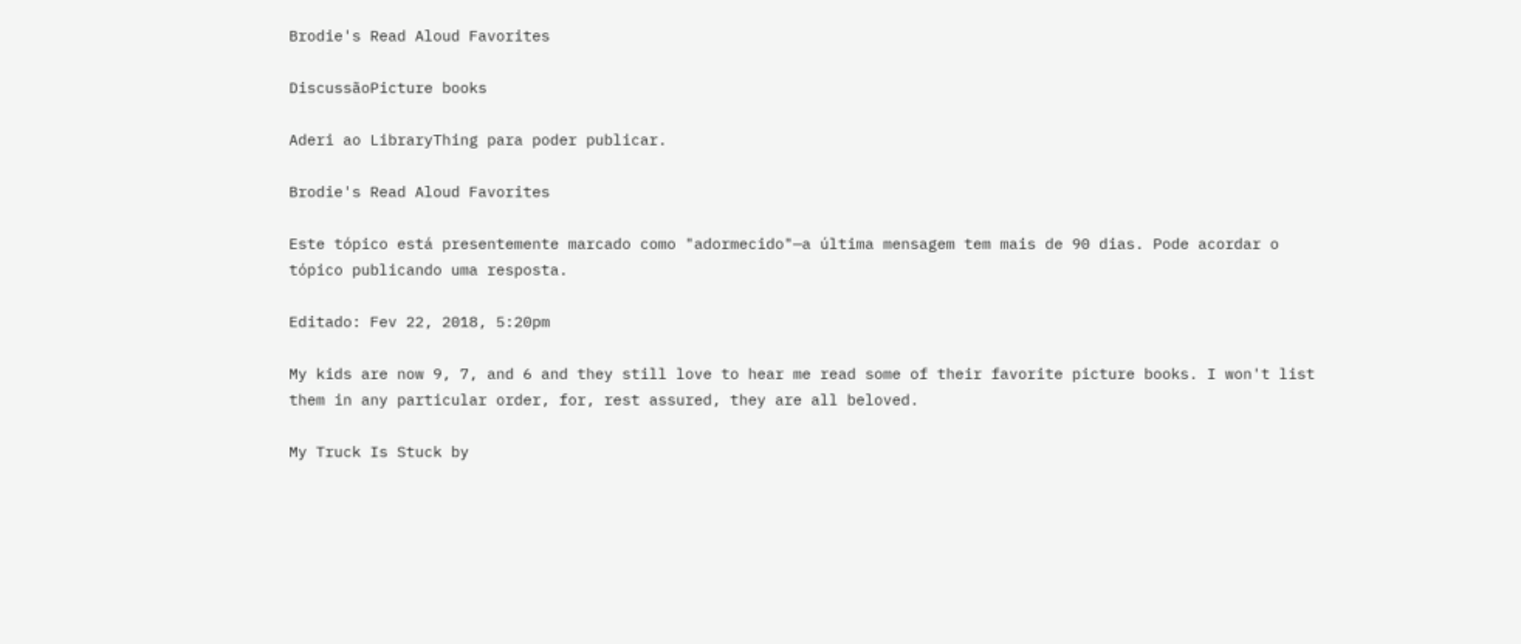Brodie's Read Aloud Favorites

DiscussãoPicture books

Aderi ao LibraryThing para poder publicar.

Brodie's Read Aloud Favorites

Este tópico está presentemente marcado como "adormecido"—a última mensagem tem mais de 90 dias. Pode acordar o tópico publicando uma resposta.

Editado: Fev 22, 2018, 5:20pm

My kids are now 9, 7, and 6 and they still love to hear me read some of their favorite picture books. I won't list them in any particular order, for, rest assured, they are all beloved.

My Truck Is Stuck by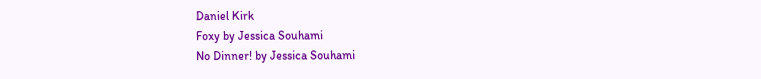Daniel Kirk
Foxy by Jessica Souhami
No Dinner! by Jessica Souhami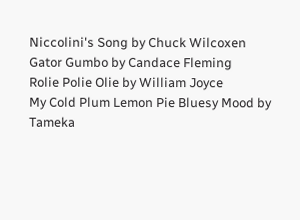Niccolini's Song by Chuck Wilcoxen
Gator Gumbo by Candace Fleming
Rolie Polie Olie by William Joyce
My Cold Plum Lemon Pie Bluesy Mood by Tameka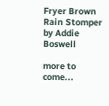Fryer Brown
Rain Stomper by Addie Boswell

more to come...